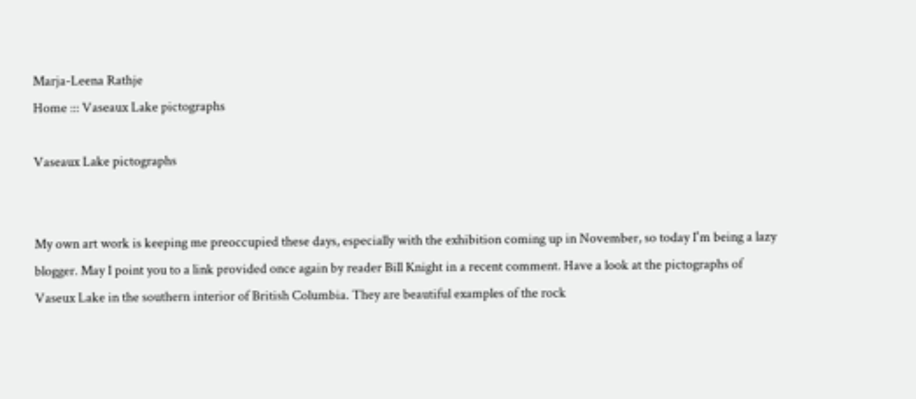Marja-Leena Rathje
Home ::: Vaseaux Lake pictographs

Vaseaux Lake pictographs


My own art work is keeping me preoccupied these days, especially with the exhibition coming up in November, so today I'm being a lazy blogger. May I point you to a link provided once again by reader Bill Knight in a recent comment. Have a look at the pictographs of Vaseux Lake in the southern interior of British Columbia. They are beautiful examples of the rock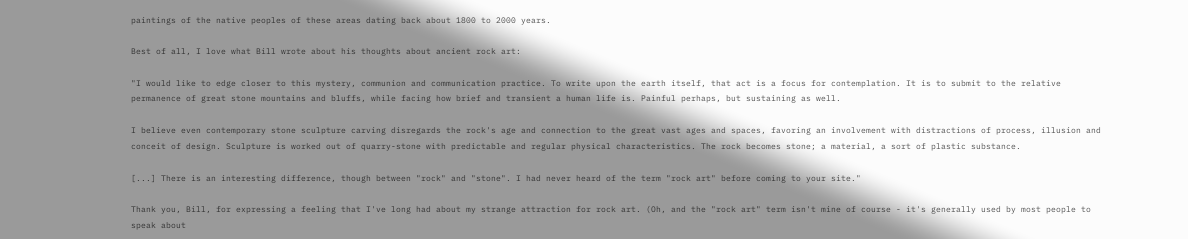paintings of the native peoples of these areas dating back about 1800 to 2000 years.

Best of all, I love what Bill wrote about his thoughts about ancient rock art:

"I would like to edge closer to this mystery, communion and communication practice. To write upon the earth itself, that act is a focus for contemplation. It is to submit to the relative permanence of great stone mountains and bluffs, while facing how brief and transient a human life is. Painful perhaps, but sustaining as well.

I believe even contemporary stone sculpture carving disregards the rock's age and connection to the great vast ages and spaces, favoring an involvement with distractions of process, illusion and conceit of design. Sculpture is worked out of quarry-stone with predictable and regular physical characteristics. The rock becomes stone; a material, a sort of plastic substance.

[...] There is an interesting difference, though between "rock" and "stone". I had never heard of the term "rock art" before coming to your site."

Thank you, Bill, for expressing a feeling that I've long had about my strange attraction for rock art. (Oh, and the "rock art" term isn't mine of course - it's generally used by most people to speak about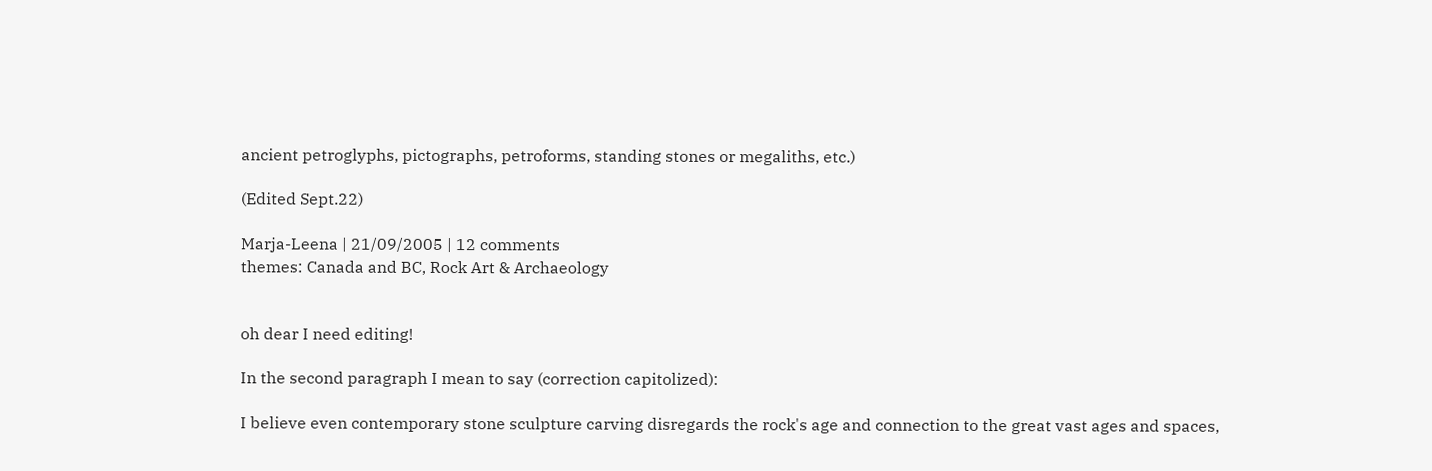ancient petroglyphs, pictographs, petroforms, standing stones or megaliths, etc.)

(Edited Sept.22)

Marja-Leena | 21/09/2005 | 12 comments
themes: Canada and BC, Rock Art & Archaeology


oh dear I need editing!

In the second paragraph I mean to say (correction capitolized):

I believe even contemporary stone sculpture carving disregards the rock's age and connection to the great vast ages and spaces,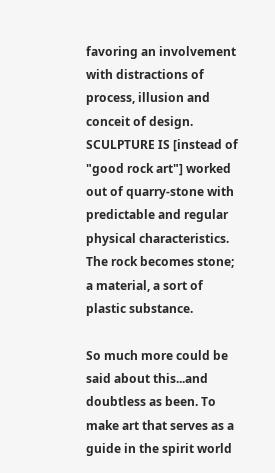favoring an involvement with distractions of process, illusion and conceit of design. SCULPTURE IS [instead of "good rock art"] worked out of quarry-stone with predictable and regular physical characteristics. The rock becomes stone; a material, a sort of plastic substance.

So much more could be said about this...and doubtless as been. To make art that serves as a guide in the spirit world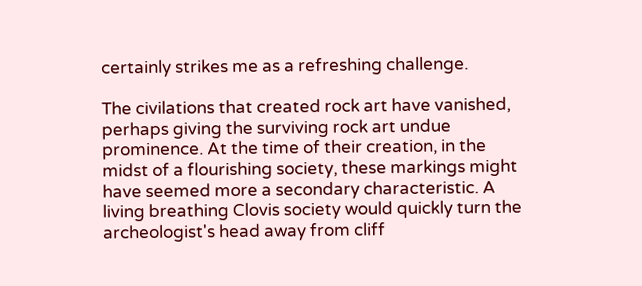certainly strikes me as a refreshing challenge.

The civilations that created rock art have vanished, perhaps giving the surviving rock art undue prominence. At the time of their creation, in the midst of a flourishing society, these markings might have seemed more a secondary characteristic. A living breathing Clovis society would quickly turn the archeologist's head away from cliff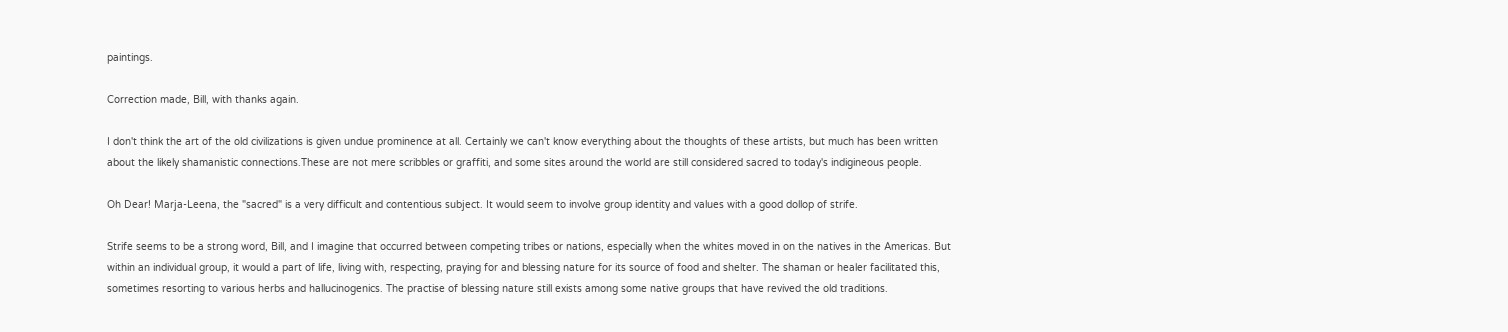paintings.

Correction made, Bill, with thanks again.

I don't think the art of the old civilizations is given undue prominence at all. Certainly we can't know everything about the thoughts of these artists, but much has been written about the likely shamanistic connections.These are not mere scribbles or graffiti, and some sites around the world are still considered sacred to today's indigineous people.

Oh Dear! Marja-Leena, the "sacred" is a very difficult and contentious subject. It would seem to involve group identity and values with a good dollop of strife.

Strife seems to be a strong word, Bill, and I imagine that occurred between competing tribes or nations, especially when the whites moved in on the natives in the Americas. But within an individual group, it would a part of life, living with, respecting, praying for and blessing nature for its source of food and shelter. The shaman or healer facilitated this, sometimes resorting to various herbs and hallucinogenics. The practise of blessing nature still exists among some native groups that have revived the old traditions.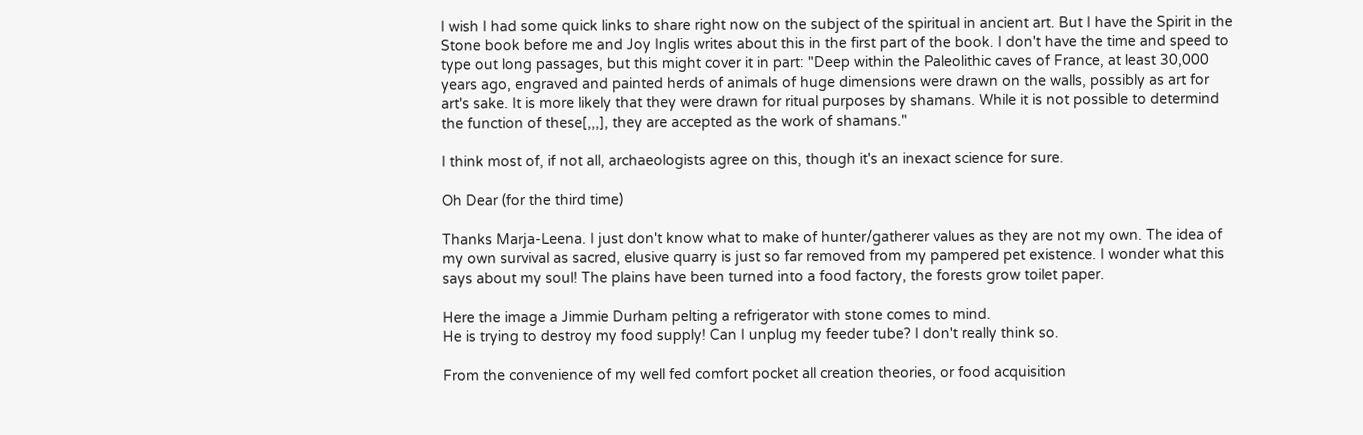I wish I had some quick links to share right now on the subject of the spiritual in ancient art. But I have the Spirit in the Stone book before me and Joy Inglis writes about this in the first part of the book. I don't have the time and speed to type out long passages, but this might cover it in part: "Deep within the Paleolithic caves of France, at least 30,000 years ago, engraved and painted herds of animals of huge dimensions were drawn on the walls, possibly as art for art's sake. It is more likely that they were drawn for ritual purposes by shamans. While it is not possible to determind the function of these[,,,], they are accepted as the work of shamans."

I think most of, if not all, archaeologists agree on this, though it's an inexact science for sure.

Oh Dear (for the third time)

Thanks Marja-Leena. I just don't know what to make of hunter/gatherer values as they are not my own. The idea of my own survival as sacred, elusive quarry is just so far removed from my pampered pet existence. I wonder what this says about my soul! The plains have been turned into a food factory, the forests grow toilet paper.

Here the image a Jimmie Durham pelting a refrigerator with stone comes to mind.
He is trying to destroy my food supply! Can I unplug my feeder tube? I don't really think so.

From the convenience of my well fed comfort pocket all creation theories, or food acquisition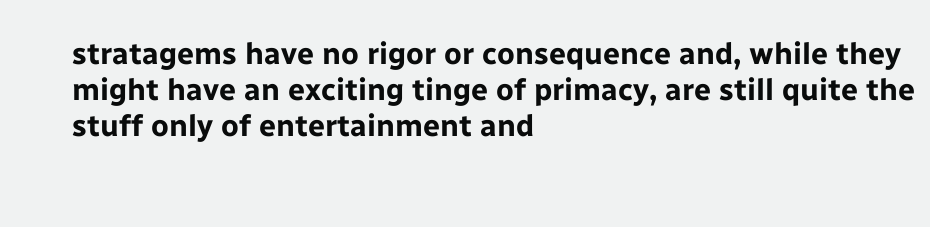stratagems have no rigor or consequence and, while they might have an exciting tinge of primacy, are still quite the stuff only of entertainment and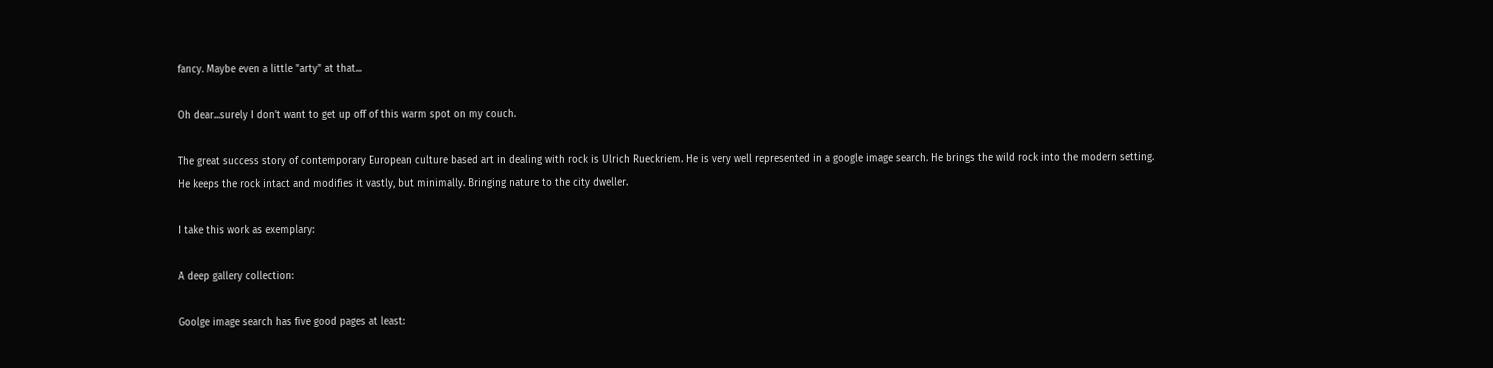fancy. Maybe even a little "arty" at that...

Oh dear...surely I don't want to get up off of this warm spot on my couch.

The great success story of contemporary European culture based art in dealing with rock is Ulrich Rueckriem. He is very well represented in a google image search. He brings the wild rock into the modern setting. He keeps the rock intact and modifies it vastly, but minimally. Bringing nature to the city dweller.

I take this work as exemplary:

A deep gallery collection:

Goolge image search has five good pages at least: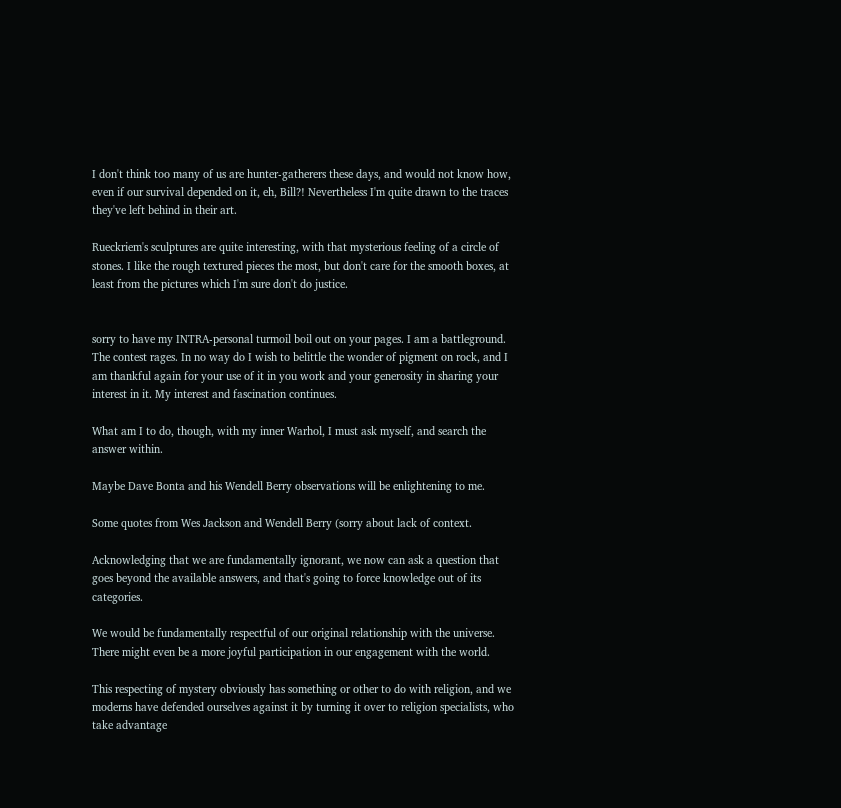I don't think too many of us are hunter-gatherers these days, and would not know how, even if our survival depended on it, eh, Bill?! Nevertheless I'm quite drawn to the traces they've left behind in their art.

Rueckriem's sculptures are quite interesting, with that mysterious feeling of a circle of stones. I like the rough textured pieces the most, but don't care for the smooth boxes, at least from the pictures which I'm sure don't do justice.


sorry to have my INTRA-personal turmoil boil out on your pages. I am a battleground. The contest rages. In no way do I wish to belittle the wonder of pigment on rock, and I am thankful again for your use of it in you work and your generosity in sharing your interest in it. My interest and fascination continues.

What am I to do, though, with my inner Warhol, I must ask myself, and search the answer within.

Maybe Dave Bonta and his Wendell Berry observations will be enlightening to me.

Some quotes from Wes Jackson and Wendell Berry (sorry about lack of context.

Acknowledging that we are fundamentally ignorant, we now can ask a question that goes beyond the available answers, and that's going to force knowledge out of its categories.

We would be fundamentally respectful of our original relationship with the universe. There might even be a more joyful participation in our engagement with the world.

This respecting of mystery obviously has something or other to do with religion, and we moderns have defended ourselves against it by turning it over to religion specialists, who take advantage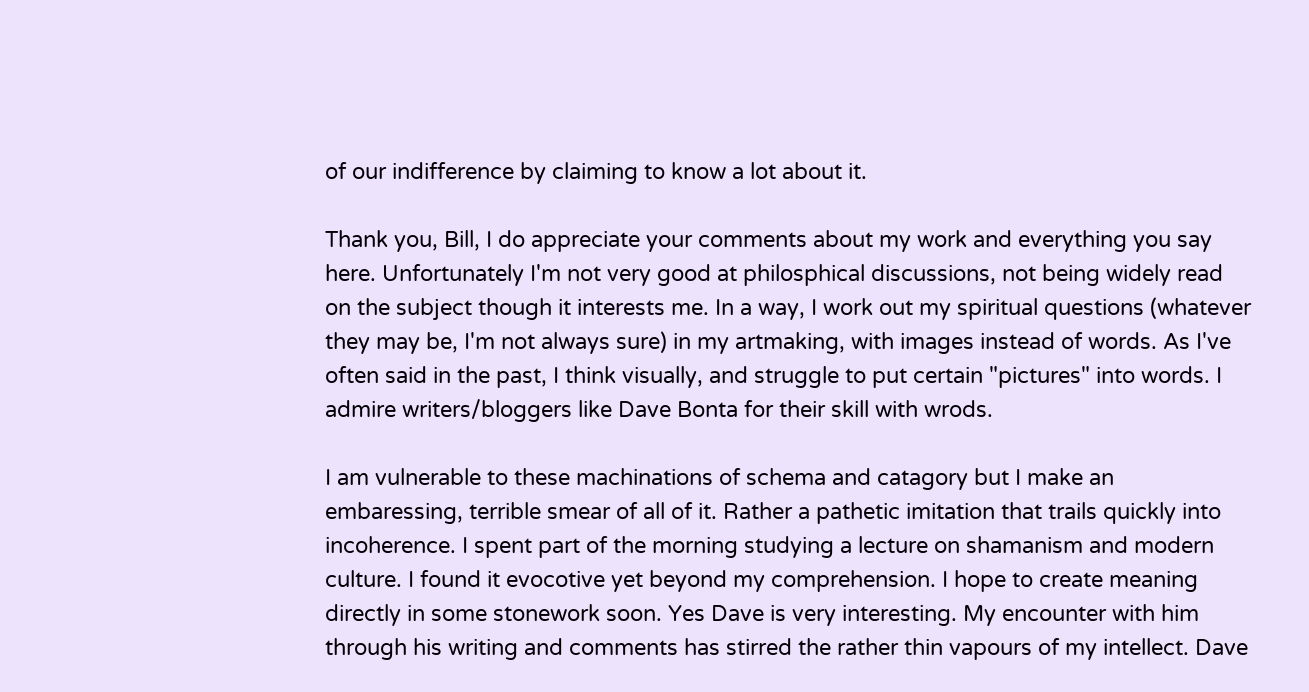of our indifference by claiming to know a lot about it.

Thank you, Bill, I do appreciate your comments about my work and everything you say here. Unfortunately I'm not very good at philosphical discussions, not being widely read on the subject though it interests me. In a way, I work out my spiritual questions (whatever they may be, I'm not always sure) in my artmaking, with images instead of words. As I've often said in the past, I think visually, and struggle to put certain "pictures" into words. I admire writers/bloggers like Dave Bonta for their skill with wrods.

I am vulnerable to these machinations of schema and catagory but I make an embaressing, terrible smear of all of it. Rather a pathetic imitation that trails quickly into incoherence. I spent part of the morning studying a lecture on shamanism and modern culture. I found it evocotive yet beyond my comprehension. I hope to create meaning directly in some stonework soon. Yes Dave is very interesting. My encounter with him through his writing and comments has stirred the rather thin vapours of my intellect. Dave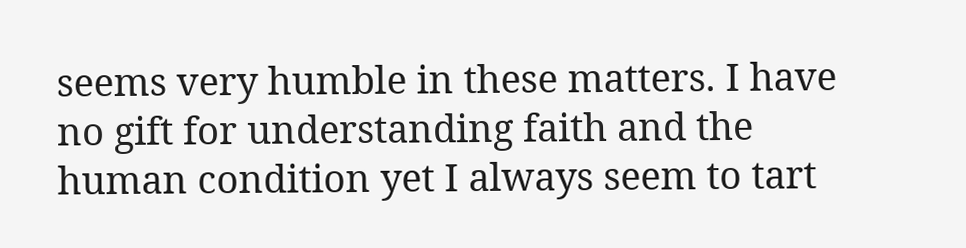seems very humble in these matters. I have no gift for understanding faith and the human condition yet I always seem to tart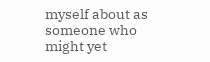myself about as someone who might yet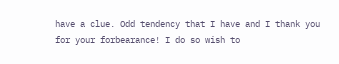have a clue. Odd tendency that I have and I thank you for your forbearance! I do so wish to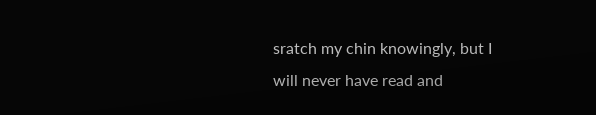sratch my chin knowingly, but I will never have read and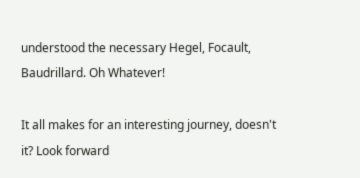understood the necessary Hegel, Focault, Baudrillard. Oh Whatever!

It all makes for an interesting journey, doesn't it? Look forward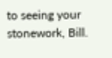to seeing your stonework, Bill.